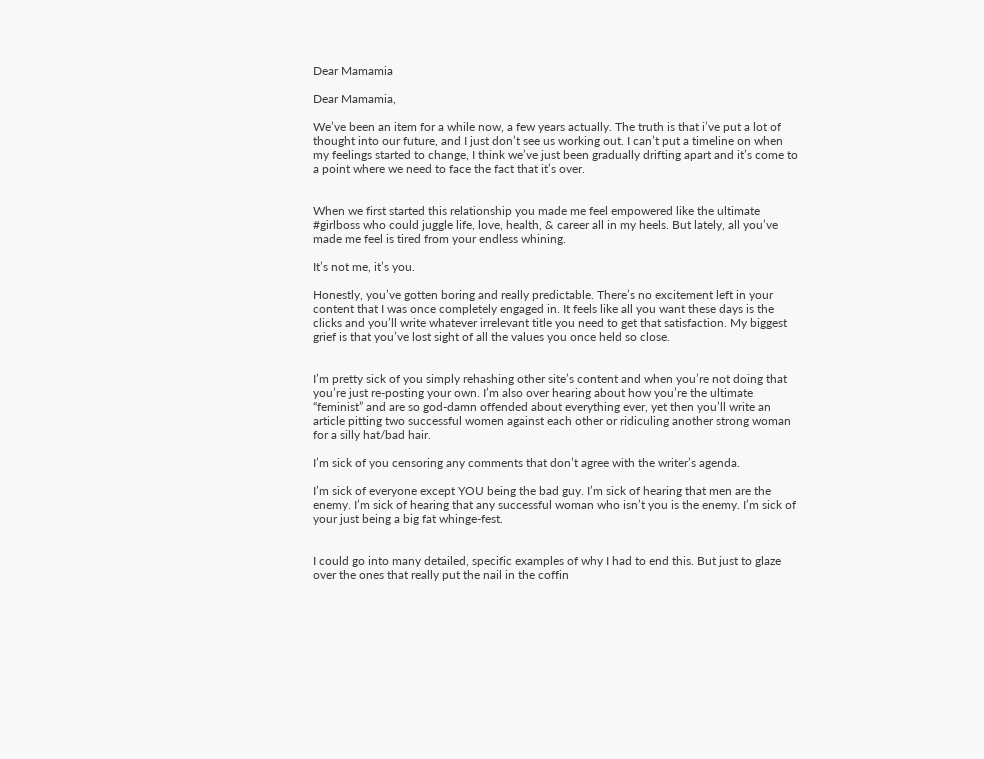Dear Mamamia

Dear Mamamia,

We’ve been an item for a while now, a few years actually. The truth is that i’ve put a lot of thought into our future, and I just don’t see us working out. I can’t put a timeline on when my feelings started to change, I think we’ve just been gradually drifting apart and it’s come to a point where we need to face the fact that it’s over.


When we first started this relationship you made me feel empowered like the ultimate #girlboss who could juggle life, love, health, & career all in my heels. But lately, all you’ve made me feel is tired from your endless whining.

It’s not me, it’s you.

Honestly, you’ve gotten boring and really predictable. There’s no excitement left in your content that I was once completely engaged in. It feels like all you want these days is the clicks and you’ll write whatever irrelevant title you need to get that satisfaction. My biggest grief is that you’ve lost sight of all the values you once held so close.


I’m pretty sick of you simply rehashing other site’s content and when you’re not doing that you’re just re-posting your own. I’m also over hearing about how you’re the ultimate “feminist” and are so god-damn offended about everything ever, yet then you’ll write an article pitting two successful women against each other or ridiculing another strong woman for a silly hat/bad hair.

I’m sick of you censoring any comments that don’t agree with the writer’s agenda.

I’m sick of everyone except YOU being the bad guy. I’m sick of hearing that men are the enemy. I’m sick of hearing that any successful woman who isn’t you is the enemy. I’m sick of your just being a big fat whinge-fest.


I could go into many detailed, specific examples of why I had to end this. But just to glaze over the ones that really put the nail in the coffin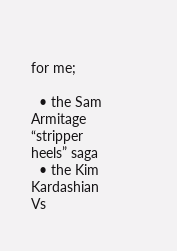for me;

  • the Sam Armitage “stripper heels” saga
  • the Kim Kardashian Vs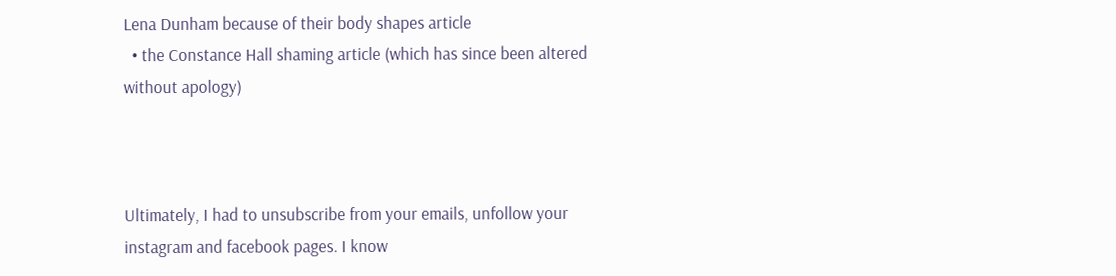Lena Dunham because of their body shapes article
  • the Constance Hall shaming article (which has since been altered without apology)



Ultimately, I had to unsubscribe from your emails, unfollow your instagram and facebook pages. I know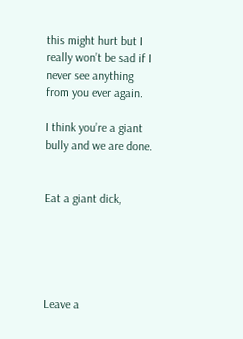this might hurt but I really won’t be sad if I never see anything from you ever again.

I think you’re a giant bully and we are done.


Eat a giant dick,





Leave a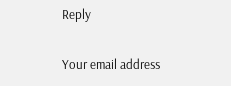Reply

Your email address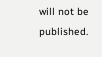will not be published.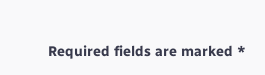Required fields are marked *